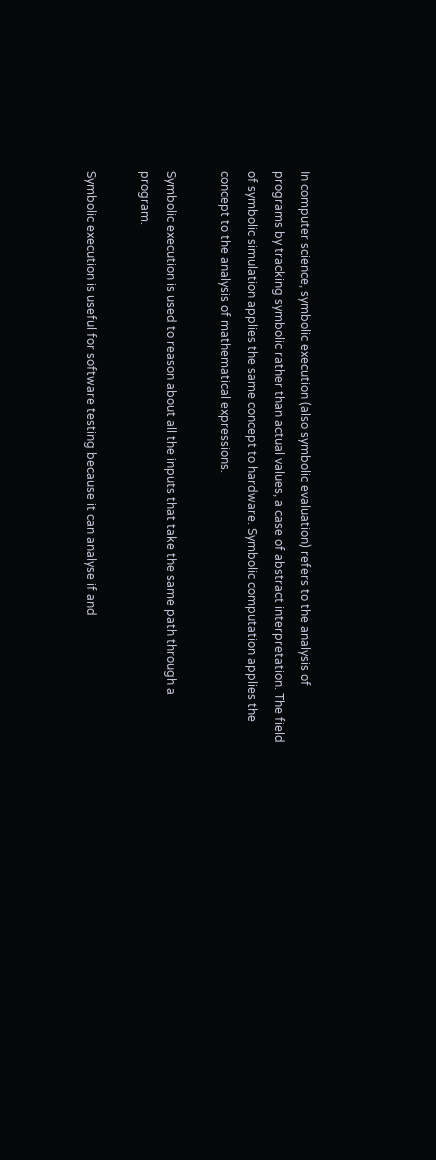In computer science, symbolic execution (also symbolic evaluation) refers to the analysis of programs by tracking symbolic rather than actual values, a case of abstract interpretation. The field of symbolic simulation applies the same concept to hardware. Symbolic computation applies the concept to the analysis of mathematical expressions.

Symbolic execution is used to reason about all the inputs that take the same path through a program.

Symbolic execution is useful for software testing because it can analyse if and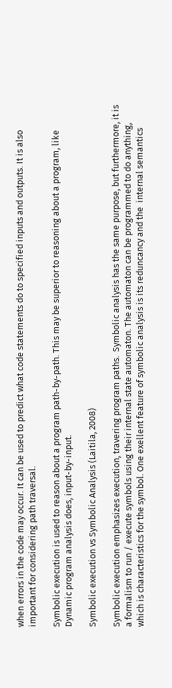when errors in the code may occur. It can be used to predict what code statements do to specified inputs and outputs. It is also important for considering path traversal.

Symbolic execution is used to reason about a program path-by-path. This may be superior to reasoning about a program, like Dynamic program analysis does, input-by-input.

Symbolic execution vs Symbolic Analysis (Laitila, 2008)

Symbolic execution emphasizes execution, travering program paths.  Symbolic analysis has the same purpose, but furthermore, it is a formalism to run / execute symbols using their internal state automaton. The automaton can be programmed to do anything, which is characteristics for the symbol. One exellent feature of symbolic analysis is its reduncancy and the  internal semantics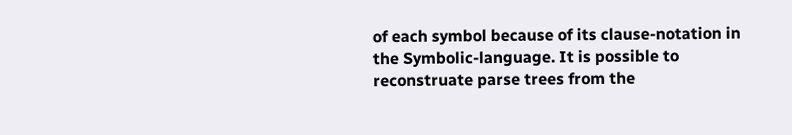of each symbol because of its clause-notation in the Symbolic-language. It is possible to reconstruate parse trees from the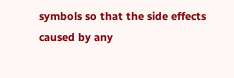symbols so that the side effects caused by any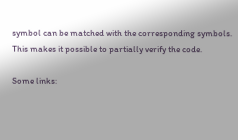symbol can be matched with the corresponding symbols. This makes it possible to partially verify the code.

Some links: